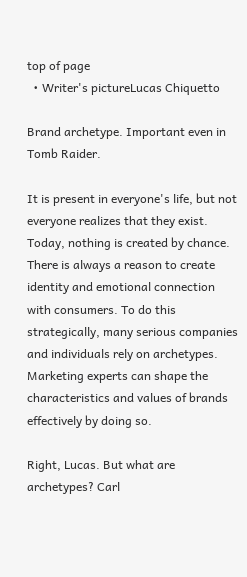top of page
  • Writer's pictureLucas Chiquetto

Brand archetype. Important even in Tomb Raider.

It is present in everyone's life, but not everyone realizes that they exist. Today, nothing is created by chance. There is always a reason to create identity and emotional connection with consumers. To do this strategically, many serious companies and individuals rely on archetypes. Marketing experts can shape the characteristics and values of brands effectively by doing so.

Right, Lucas. But what are archetypes? Carl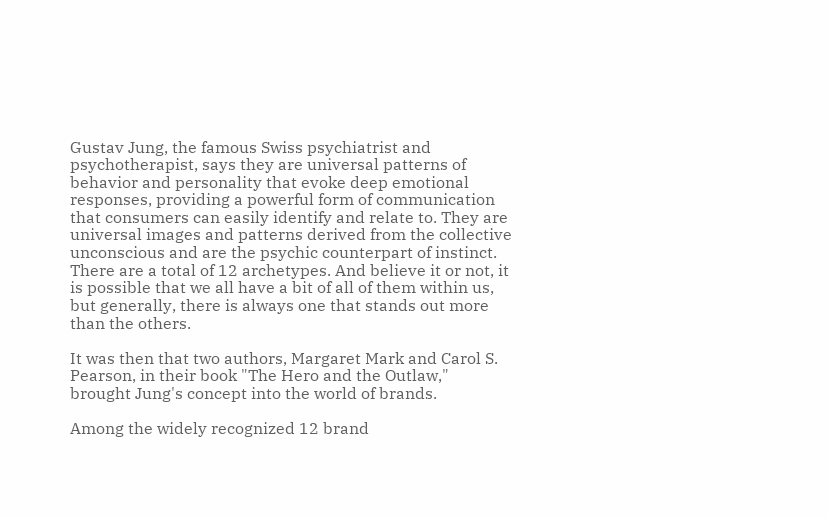Gustav Jung, the famous Swiss psychiatrist and psychotherapist, says they are universal patterns of behavior and personality that evoke deep emotional responses, providing a powerful form of communication that consumers can easily identify and relate to. They are universal images and patterns derived from the collective unconscious and are the psychic counterpart of instinct. There are a total of 12 archetypes. And believe it or not, it is possible that we all have a bit of all of them within us, but generally, there is always one that stands out more than the others.

It was then that two authors, Margaret Mark and Carol S. Pearson, in their book "The Hero and the Outlaw," brought Jung's concept into the world of brands.

Among the widely recognized 12 brand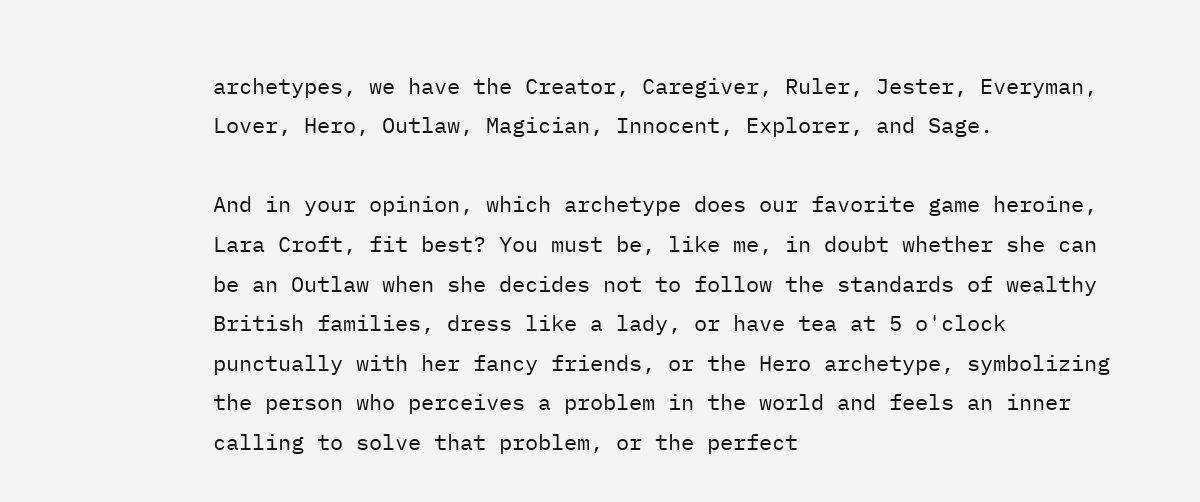archetypes, we have the Creator, Caregiver, Ruler, Jester, Everyman, Lover, Hero, Outlaw, Magician, Innocent, Explorer, and Sage.

And in your opinion, which archetype does our favorite game heroine, Lara Croft, fit best? You must be, like me, in doubt whether she can be an Outlaw when she decides not to follow the standards of wealthy British families, dress like a lady, or have tea at 5 o'clock punctually with her fancy friends, or the Hero archetype, symbolizing the person who perceives a problem in the world and feels an inner calling to solve that problem, or the perfect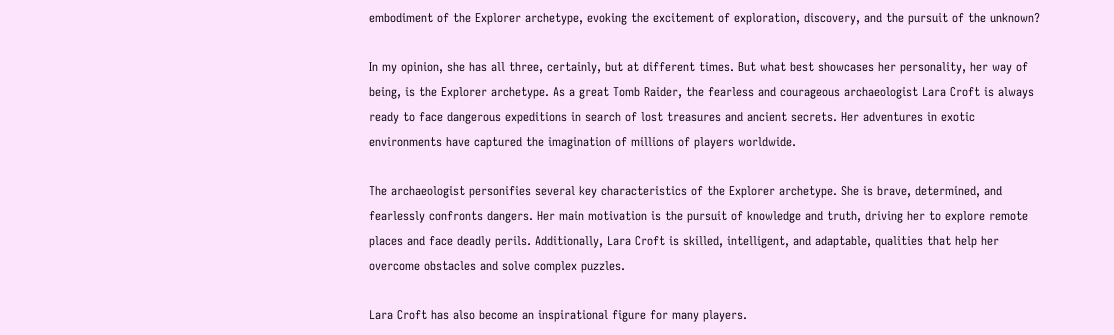embodiment of the Explorer archetype, evoking the excitement of exploration, discovery, and the pursuit of the unknown?

In my opinion, she has all three, certainly, but at different times. But what best showcases her personality, her way of being, is the Explorer archetype. As a great Tomb Raider, the fearless and courageous archaeologist Lara Croft is always ready to face dangerous expeditions in search of lost treasures and ancient secrets. Her adventures in exotic environments have captured the imagination of millions of players worldwide.

The archaeologist personifies several key characteristics of the Explorer archetype. She is brave, determined, and fearlessly confronts dangers. Her main motivation is the pursuit of knowledge and truth, driving her to explore remote places and face deadly perils. Additionally, Lara Croft is skilled, intelligent, and adaptable, qualities that help her overcome obstacles and solve complex puzzles.

Lara Croft has also become an inspirational figure for many players.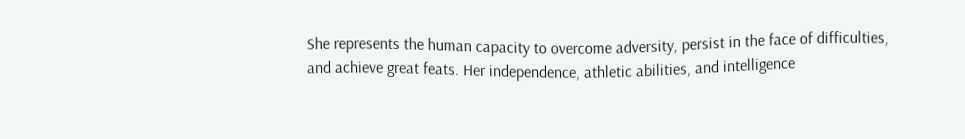She represents the human capacity to overcome adversity, persist in the face of difficulties, and achieve great feats. Her independence, athletic abilities, and intelligence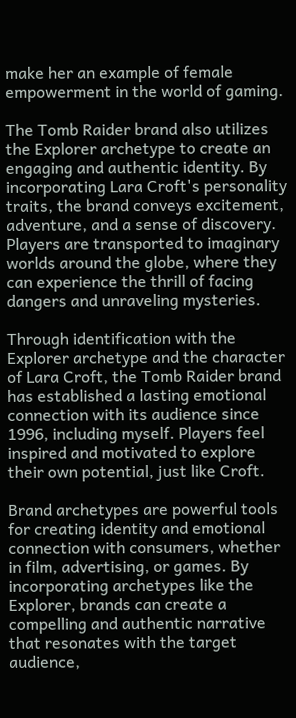make her an example of female empowerment in the world of gaming.

The Tomb Raider brand also utilizes the Explorer archetype to create an engaging and authentic identity. By incorporating Lara Croft's personality traits, the brand conveys excitement, adventure, and a sense of discovery. Players are transported to imaginary worlds around the globe, where they can experience the thrill of facing dangers and unraveling mysteries.

Through identification with the Explorer archetype and the character of Lara Croft, the Tomb Raider brand has established a lasting emotional connection with its audience since 1996, including myself. Players feel inspired and motivated to explore their own potential, just like Croft.

Brand archetypes are powerful tools for creating identity and emotional connection with consumers, whether in film, advertising, or games. By incorporating archetypes like the Explorer, brands can create a compelling and authentic narrative that resonates with the target audience,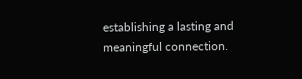establishing a lasting and meaningful connection.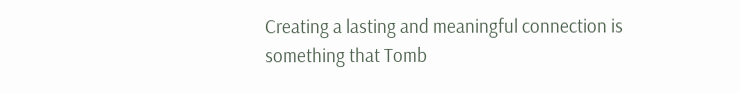Creating a lasting and meaningful connection is something that Tomb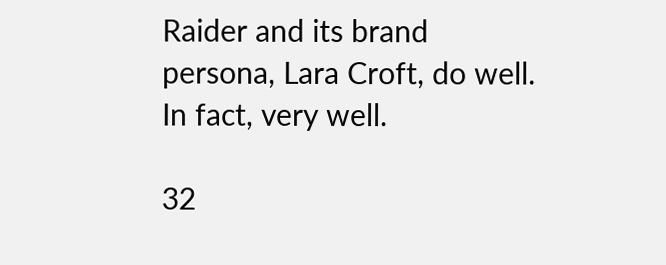Raider and its brand persona, Lara Croft, do well. In fact, very well.

32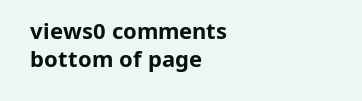views0 comments
bottom of page